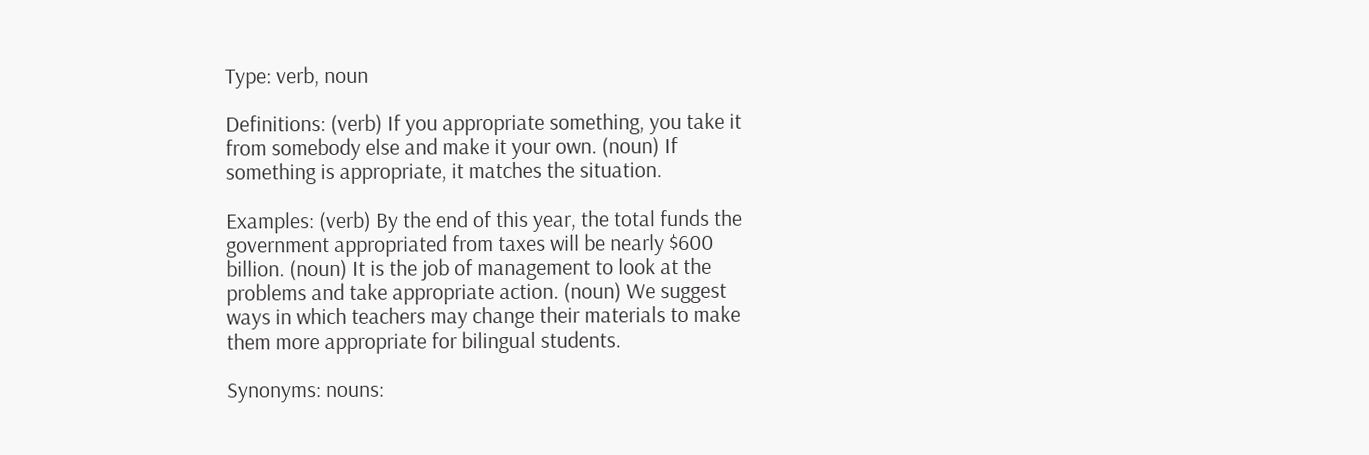Type: verb, noun

Definitions: (verb) If you appropriate something, you take it from somebody else and make it your own. (noun) If something is appropriate, it matches the situation.

Examples: (verb) By the end of this year, the total funds the government appropriated from taxes will be nearly $600 billion. (noun) It is the job of management to look at the problems and take appropriate action. (noun) We suggest ways in which teachers may change their materials to make them more appropriate for bilingual students.

Synonyms: nouns: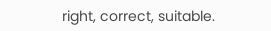right, correct, suitable.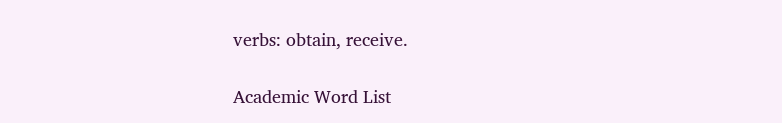verbs: obtain, receive.

Academic Word List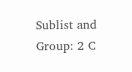Sublist and Group: 2 C